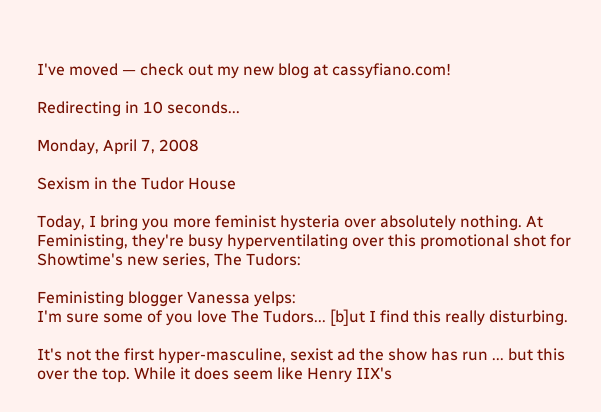I've moved — check out my new blog at cassyfiano.com!

Redirecting in 10 seconds...

Monday, April 7, 2008

Sexism in the Tudor House

Today, I bring you more feminist hysteria over absolutely nothing. At Feministing, they're busy hyperventilating over this promotional shot for Showtime's new series, The Tudors:

Feministing blogger Vanessa yelps:
I'm sure some of you love The Tudors... [b]ut I find this really disturbing.

It's not the first hyper-masculine, sexist ad the show has run ... but this over the top. While it does seem like Henry IIX's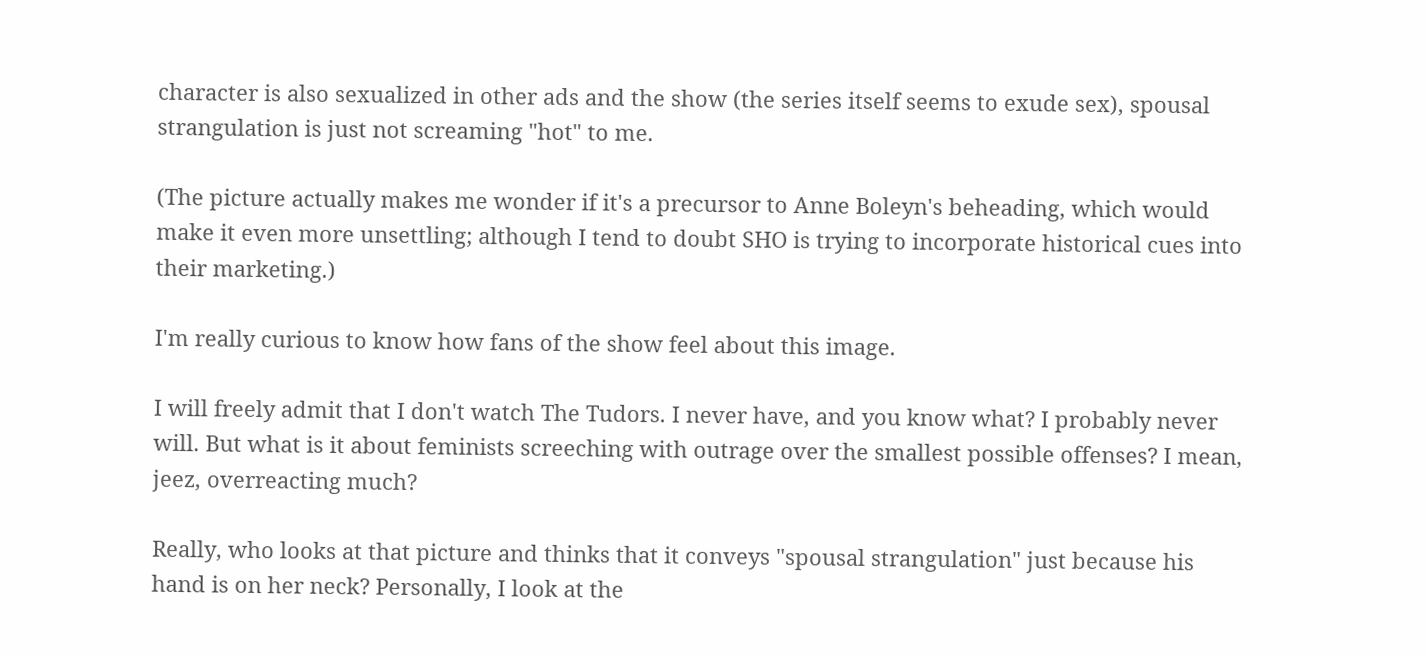character is also sexualized in other ads and the show (the series itself seems to exude sex), spousal strangulation is just not screaming "hot" to me.

(The picture actually makes me wonder if it's a precursor to Anne Boleyn's beheading, which would make it even more unsettling; although I tend to doubt SHO is trying to incorporate historical cues into their marketing.)

I'm really curious to know how fans of the show feel about this image.

I will freely admit that I don't watch The Tudors. I never have, and you know what? I probably never will. But what is it about feminists screeching with outrage over the smallest possible offenses? I mean, jeez, overreacting much?

Really, who looks at that picture and thinks that it conveys "spousal strangulation" just because his hand is on her neck? Personally, I look at the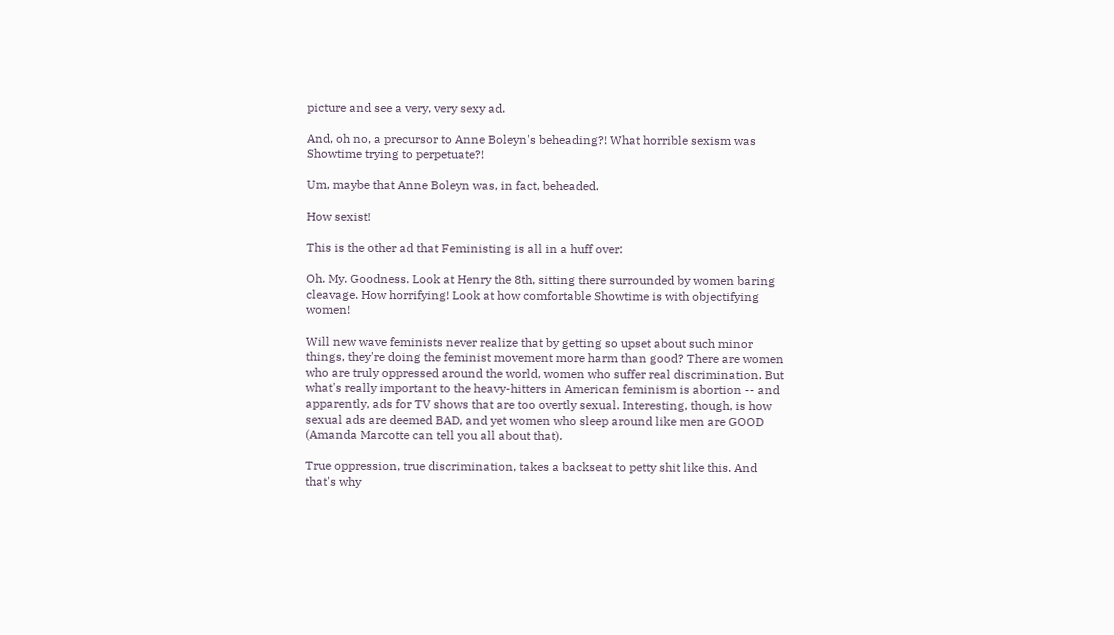picture and see a very, very sexy ad.

And, oh no, a precursor to Anne Boleyn's beheading?! What horrible sexism was Showtime trying to perpetuate?!

Um, maybe that Anne Boleyn was, in fact, beheaded.

How sexist!

This is the other ad that Feministing is all in a huff over:

Oh. My. Goodness. Look at Henry the 8th, sitting there surrounded by women baring cleavage. How horrifying! Look at how comfortable Showtime is with objectifying women!

Will new wave feminists never realize that by getting so upset about such minor things, they're doing the feminist movement more harm than good? There are women who are truly oppressed around the world, women who suffer real discrimination. But what's really important to the heavy-hitters in American feminism is abortion -- and apparently, ads for TV shows that are too overtly sexual. Interesting, though, is how sexual ads are deemed BAD, and yet women who sleep around like men are GOOD (Amanda Marcotte can tell you all about that).

True oppression, true discrimination, takes a backseat to petty shit like this. And that's why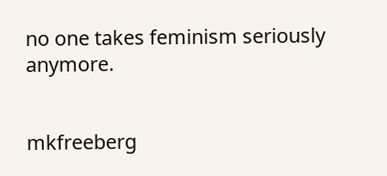no one takes feminism seriously anymore.


mkfreeberg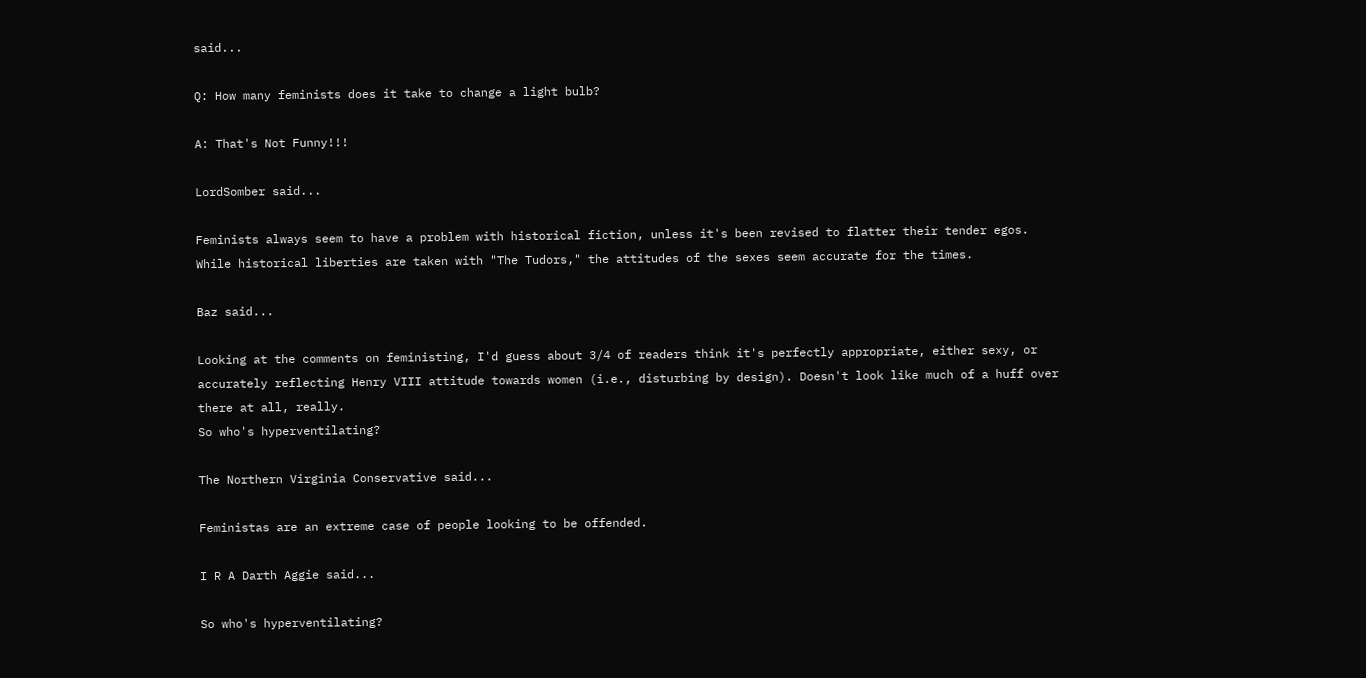said...

Q: How many feminists does it take to change a light bulb?

A: That's Not Funny!!!

LordSomber said...

Feminists always seem to have a problem with historical fiction, unless it's been revised to flatter their tender egos.
While historical liberties are taken with "The Tudors," the attitudes of the sexes seem accurate for the times.

Baz said...

Looking at the comments on feministing, I'd guess about 3/4 of readers think it's perfectly appropriate, either sexy, or accurately reflecting Henry VIII attitude towards women (i.e., disturbing by design). Doesn't look like much of a huff over there at all, really.
So who's hyperventilating?

The Northern Virginia Conservative said...

Feministas are an extreme case of people looking to be offended.

I R A Darth Aggie said...

So who's hyperventilating?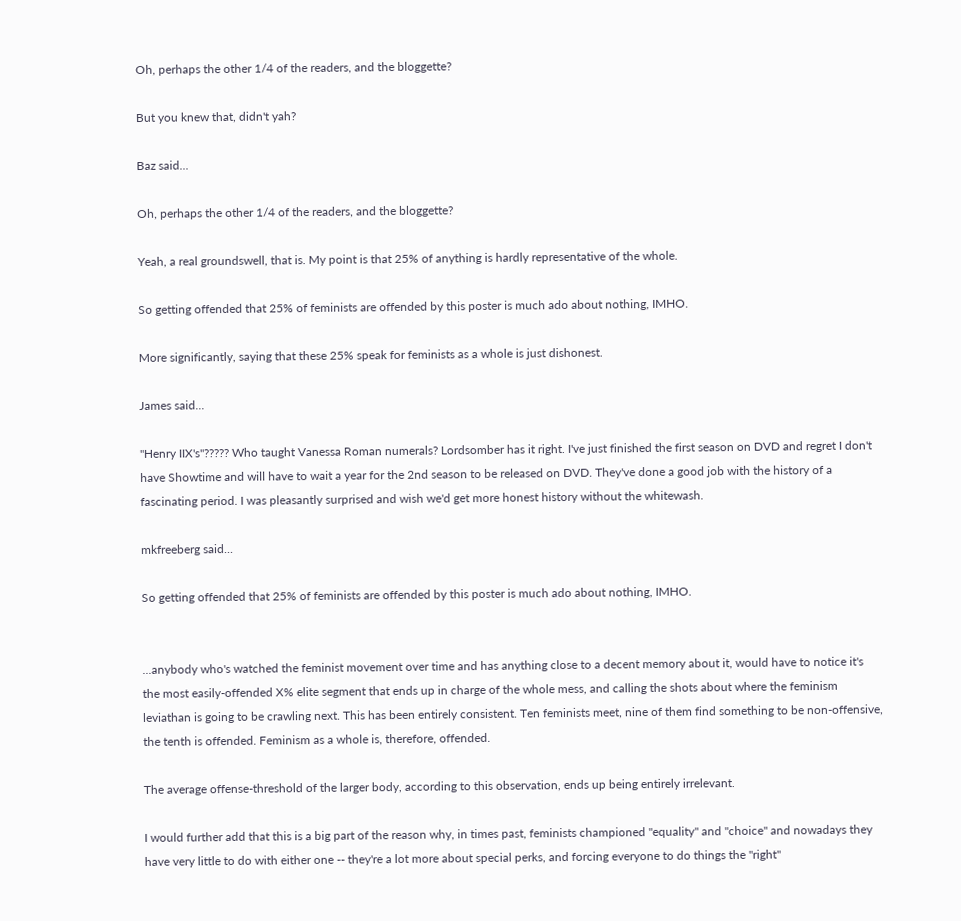Oh, perhaps the other 1/4 of the readers, and the bloggette?

But you knew that, didn't yah?

Baz said...

Oh, perhaps the other 1/4 of the readers, and the bloggette?

Yeah, a real groundswell, that is. My point is that 25% of anything is hardly representative of the whole.

So getting offended that 25% of feminists are offended by this poster is much ado about nothing, IMHO.

More significantly, saying that these 25% speak for feminists as a whole is just dishonest.

James said...

"Henry IIX's"????? Who taught Vanessa Roman numerals? Lordsomber has it right. I've just finished the first season on DVD and regret I don't have Showtime and will have to wait a year for the 2nd season to be released on DVD. They've done a good job with the history of a fascinating period. I was pleasantly surprised and wish we'd get more honest history without the whitewash.

mkfreeberg said...

So getting offended that 25% of feminists are offended by this poster is much ado about nothing, IMHO.


...anybody who's watched the feminist movement over time and has anything close to a decent memory about it, would have to notice it's the most easily-offended X% elite segment that ends up in charge of the whole mess, and calling the shots about where the feminism leviathan is going to be crawling next. This has been entirely consistent. Ten feminists meet, nine of them find something to be non-offensive, the tenth is offended. Feminism as a whole is, therefore, offended.

The average offense-threshold of the larger body, according to this observation, ends up being entirely irrelevant.

I would further add that this is a big part of the reason why, in times past, feminists championed "equality" and "choice" and nowadays they have very little to do with either one -- they're a lot more about special perks, and forcing everyone to do things the "right"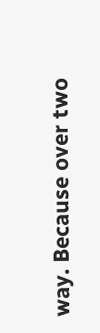way. Because over two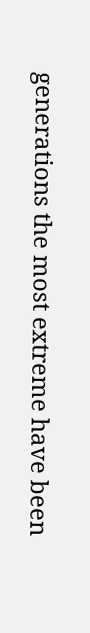generations the most extreme have been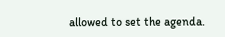allowed to set the agenda.